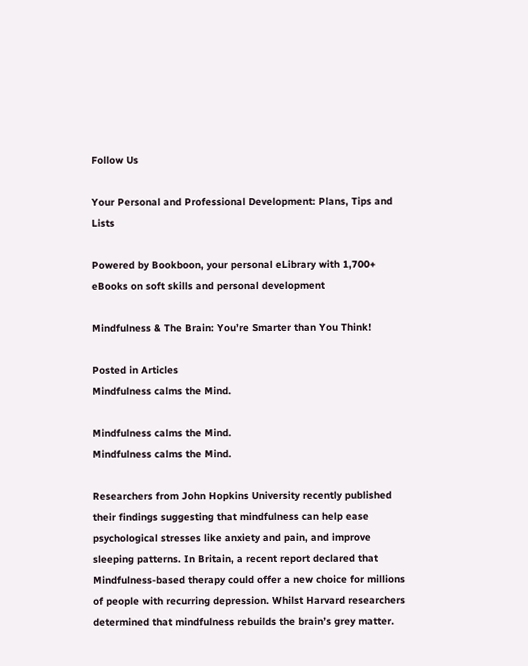Follow Us

Your Personal and Professional Development: Plans, Tips and Lists

Powered by Bookboon, your personal eLibrary with 1,700+ eBooks on soft skills and personal development

Mindfulness & The Brain: You’re Smarter than You Think!

Posted in Articles
Mindfulness calms the Mind.

Mindfulness calms the Mind.
Mindfulness calms the Mind.

Researchers from John Hopkins University recently published their findings suggesting that mindfulness can help ease psychological stresses like anxiety and pain, and improve sleeping patterns. In Britain, a recent report declared that Mindfulness-based therapy could offer a new choice for millions of people with recurring depression. Whilst Harvard researchers determined that mindfulness rebuilds the brain’s grey matter.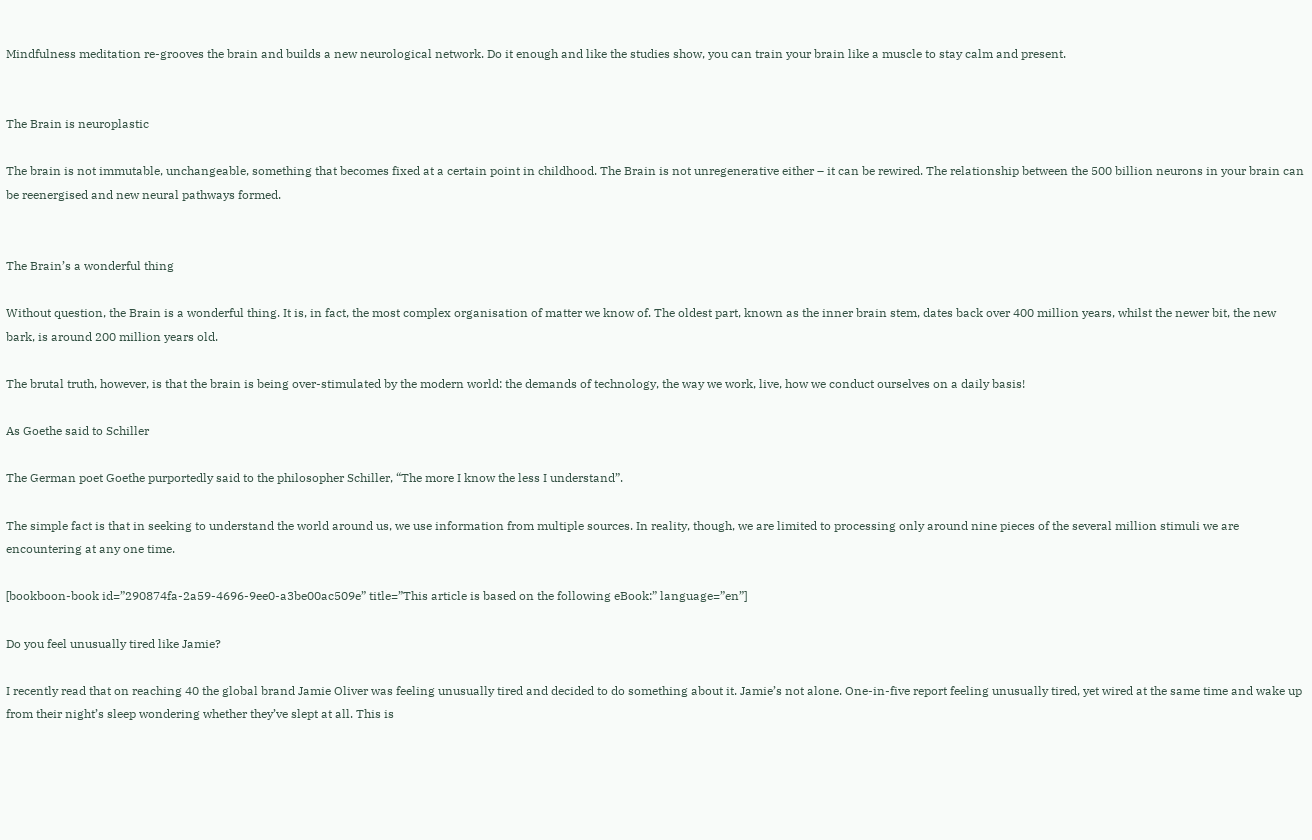Mindfulness meditation re-grooves the brain and builds a new neurological network. Do it enough and like the studies show, you can train your brain like a muscle to stay calm and present.


The Brain is neuroplastic

The brain is not immutable, unchangeable, something that becomes fixed at a certain point in childhood. The Brain is not unregenerative either – it can be rewired. The relationship between the 500 billion neurons in your brain can be reenergised and new neural pathways formed.


The Brain’s a wonderful thing

Without question, the Brain is a wonderful thing. It is, in fact, the most complex organisation of matter we know of. The oldest part, known as the inner brain stem, dates back over 400 million years, whilst the newer bit, the new bark, is around 200 million years old.

The brutal truth, however, is that the brain is being over-stimulated by the modern world: the demands of technology, the way we work, live, how we conduct ourselves on a daily basis!

As Goethe said to Schiller

The German poet Goethe purportedly said to the philosopher Schiller, “The more I know the less I understand”.

The simple fact is that in seeking to understand the world around us, we use information from multiple sources. In reality, though, we are limited to processing only around nine pieces of the several million stimuli we are encountering at any one time.

[bookboon-book id=”290874fa-2a59-4696-9ee0-a3be00ac509e” title=”This article is based on the following eBook:” language=”en”]

Do you feel unusually tired like Jamie?

I recently read that on reaching 40 the global brand Jamie Oliver was feeling unusually tired and decided to do something about it. Jamie’s not alone. One-in-five report feeling unusually tired, yet wired at the same time and wake up from their night’s sleep wondering whether they’ve slept at all. This is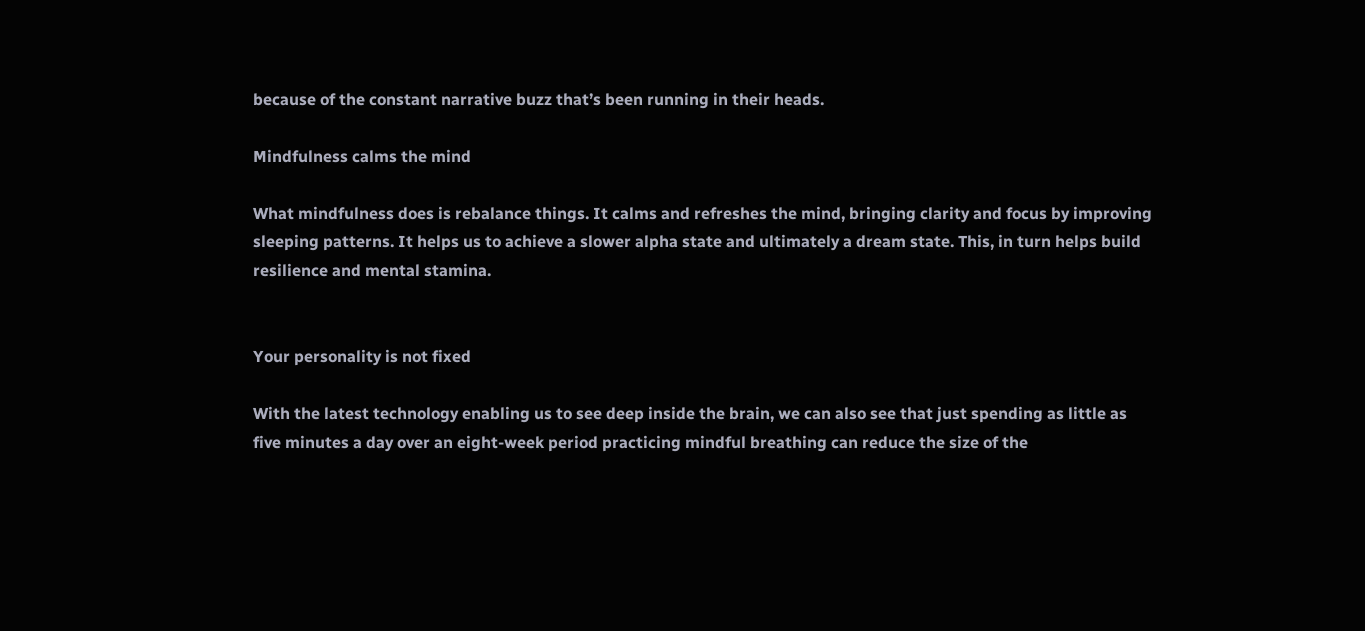because of the constant narrative buzz that’s been running in their heads.

Mindfulness calms the mind

What mindfulness does is rebalance things. It calms and refreshes the mind, bringing clarity and focus by improving sleeping patterns. It helps us to achieve a slower alpha state and ultimately a dream state. This, in turn helps build resilience and mental stamina.


Your personality is not fixed

With the latest technology enabling us to see deep inside the brain, we can also see that just spending as little as five minutes a day over an eight-week period practicing mindful breathing can reduce the size of the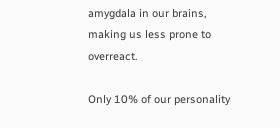amygdala in our brains, making us less prone to overreact.

Only 10% of our personality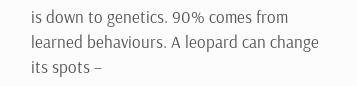is down to genetics. 90% comes from learned behaviours. A leopard can change its spots –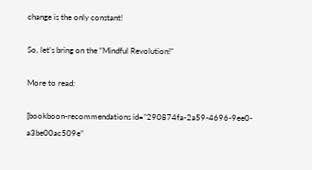change is the only constant!

So, let’s bring on the “Mindful Revolution!”

More to read:

[bookboon-recommendations id=”290874fa-2a59-4696-9ee0-a3be00ac509e”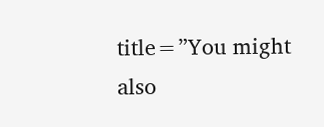title=”You might also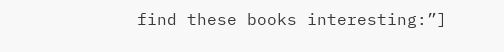find these books interesting:”]